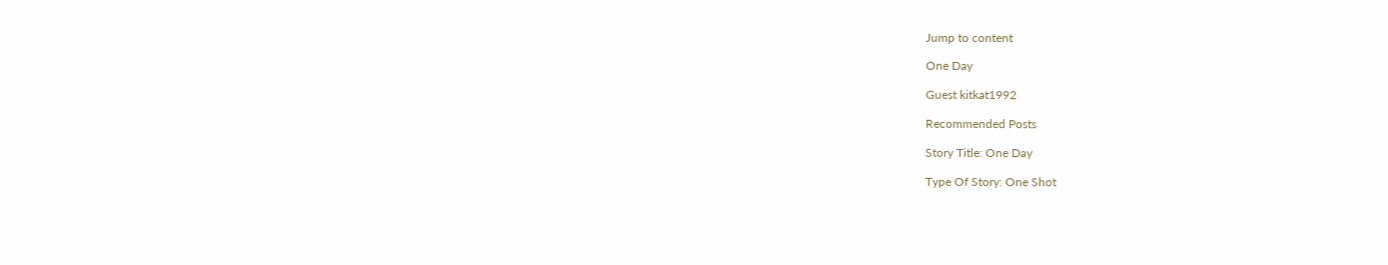Jump to content

One Day

Guest kitkat1992

Recommended Posts

Story Title: One Day

Type Of Story: One Shot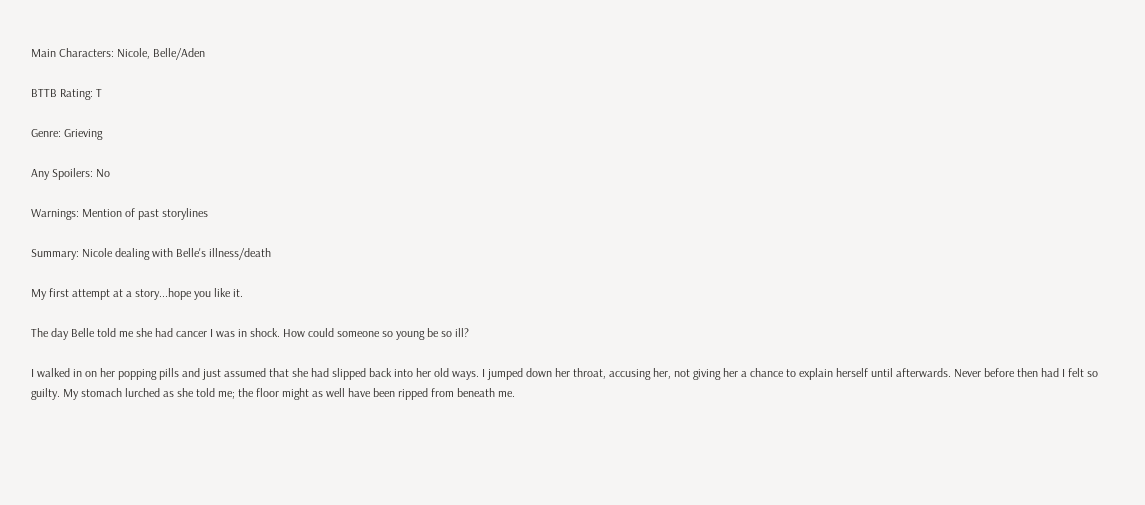Main Characters: Nicole, Belle/Aden

BTTB Rating: T

Genre: Grieving

Any Spoilers: No

Warnings: Mention of past storylines

Summary: Nicole dealing with Belle's illness/death

My first attempt at a story...hope you like it.

The day Belle told me she had cancer I was in shock. How could someone so young be so ill?

I walked in on her popping pills and just assumed that she had slipped back into her old ways. I jumped down her throat, accusing her, not giving her a chance to explain herself until afterwards. Never before then had I felt so guilty. My stomach lurched as she told me; the floor might as well have been ripped from beneath me.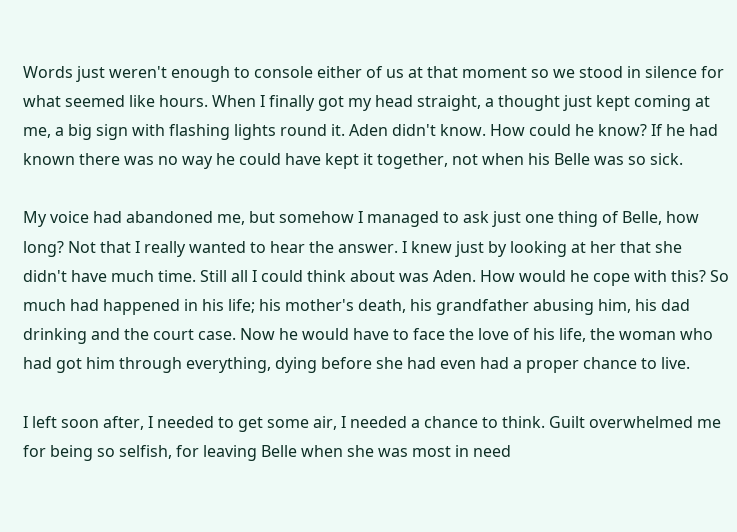Words just weren't enough to console either of us at that moment so we stood in silence for what seemed like hours. When I finally got my head straight, a thought just kept coming at me, a big sign with flashing lights round it. Aden didn't know. How could he know? If he had known there was no way he could have kept it together, not when his Belle was so sick.

My voice had abandoned me, but somehow I managed to ask just one thing of Belle, how long? Not that I really wanted to hear the answer. I knew just by looking at her that she didn't have much time. Still all I could think about was Aden. How would he cope with this? So much had happened in his life; his mother's death, his grandfather abusing him, his dad drinking and the court case. Now he would have to face the love of his life, the woman who had got him through everything, dying before she had even had a proper chance to live.

I left soon after, I needed to get some air, I needed a chance to think. Guilt overwhelmed me for being so selfish, for leaving Belle when she was most in need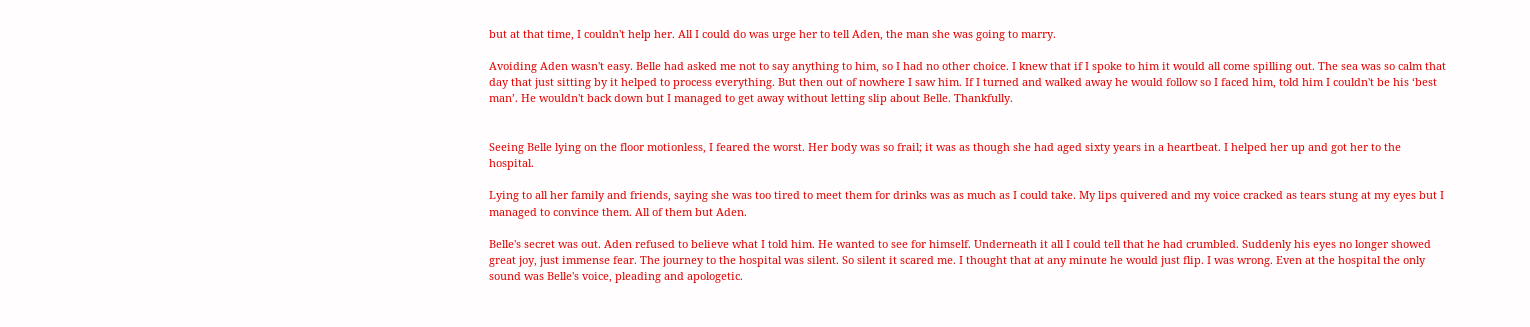but at that time, I couldn't help her. All I could do was urge her to tell Aden, the man she was going to marry.

Avoiding Aden wasn't easy. Belle had asked me not to say anything to him, so I had no other choice. I knew that if I spoke to him it would all come spilling out. The sea was so calm that day that just sitting by it helped to process everything. But then out of nowhere I saw him. If I turned and walked away he would follow so I faced him, told him I couldn't be his ‘best man’. He wouldn't back down but I managed to get away without letting slip about Belle. Thankfully.


Seeing Belle lying on the floor motionless, I feared the worst. Her body was so frail; it was as though she had aged sixty years in a heartbeat. I helped her up and got her to the hospital.

Lying to all her family and friends, saying she was too tired to meet them for drinks was as much as I could take. My lips quivered and my voice cracked as tears stung at my eyes but I managed to convince them. All of them but Aden.

Belle's secret was out. Aden refused to believe what I told him. He wanted to see for himself. Underneath it all I could tell that he had crumbled. Suddenly his eyes no longer showed great joy, just immense fear. The journey to the hospital was silent. So silent it scared me. I thought that at any minute he would just flip. I was wrong. Even at the hospital the only sound was Belle's voice, pleading and apologetic.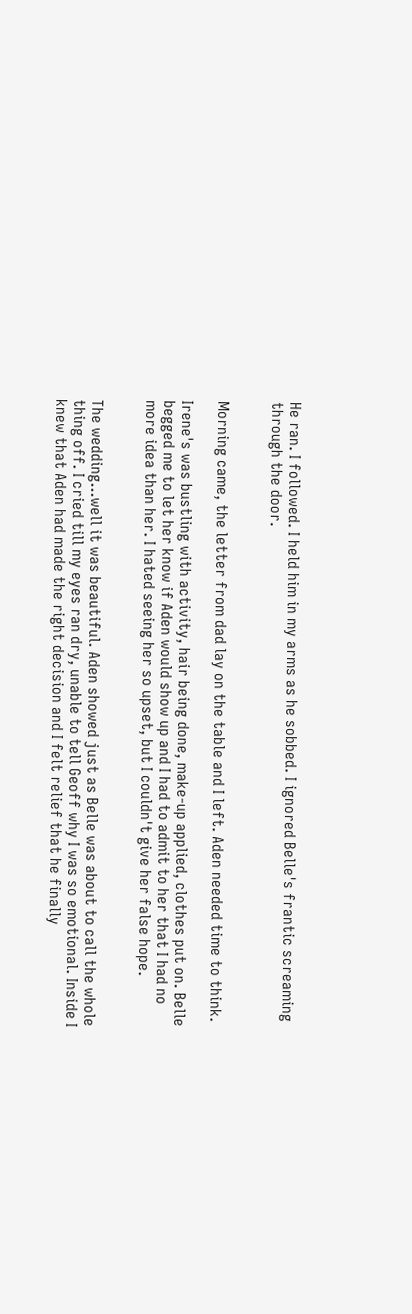He ran. I followed. I held him in my arms as he sobbed. I ignored Belle's frantic screaming through the door.


Morning came, the letter from dad lay on the table and I left. Aden needed time to think.

Irene's was bustling with activity, hair being done, make-up applied, clothes put on. Belle begged me to let her know if Aden would show up and I had to admit to her that I had no more idea than her. I hated seeing her so upset, but I couldn't give her false hope.


The wedding...well it was beautiful. Aden showed just as Belle was about to call the whole thing off. I cried till my eyes ran dry, unable to tell Geoff why I was so emotional. Inside I knew that Aden had made the right decision and I felt relief that he finally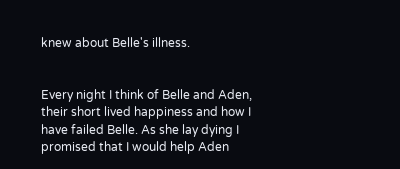knew about Belle's illness.


Every night I think of Belle and Aden, their short lived happiness and how I have failed Belle. As she lay dying I promised that I would help Aden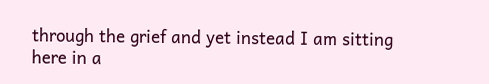through the grief and yet instead I am sitting here in a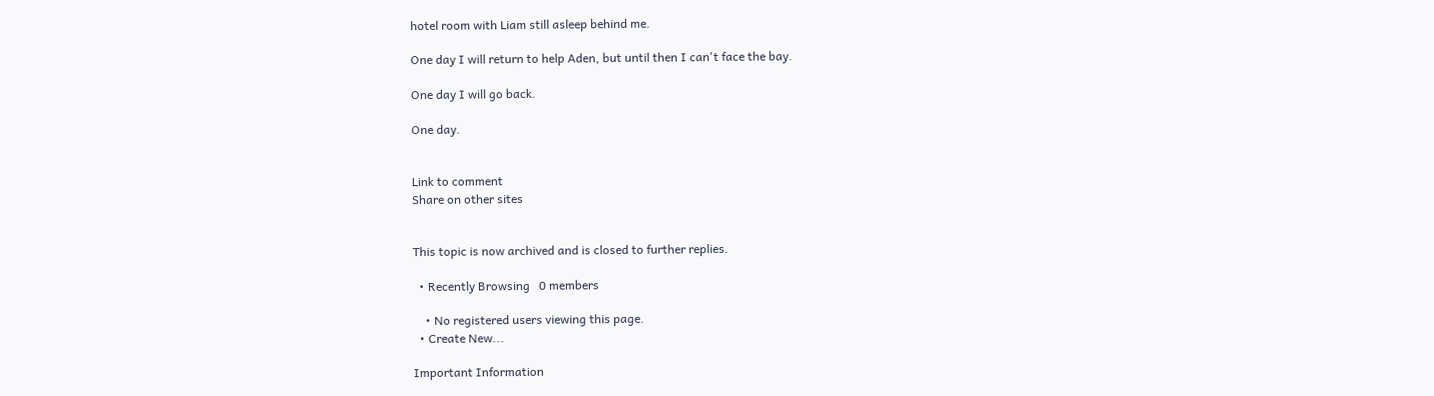hotel room with Liam still asleep behind me.

One day I will return to help Aden, but until then I can't face the bay.

One day I will go back.

One day.


Link to comment
Share on other sites


This topic is now archived and is closed to further replies.

  • Recently Browsing   0 members

    • No registered users viewing this page.
  • Create New...

Important Information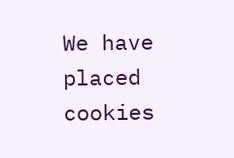We have placed cookies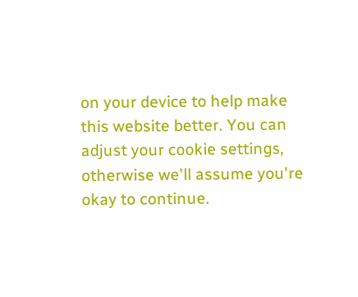on your device to help make this website better. You can adjust your cookie settings, otherwise we'll assume you're okay to continue.